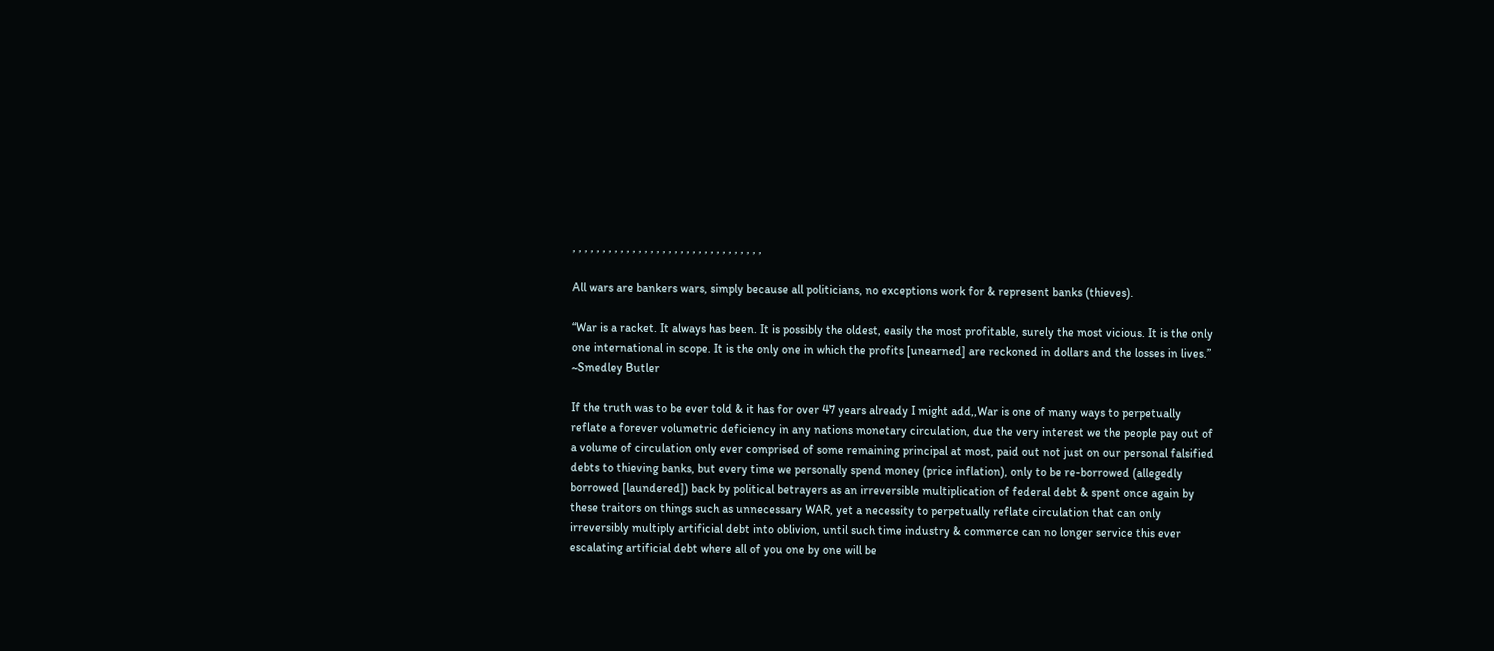, , , , , , , , , , , , , , , , , , , , , , , , , , , , , , , ,

All wars are bankers wars, simply because all politicians, no exceptions work for & represent banks (thieves).

“War is a racket. It always has been. It is possibly the oldest, easily the most profitable, surely the most vicious. It is the only one international in scope. It is the only one in which the profits [unearned] are reckoned in dollars and the losses in lives.”
~Smedley Butler

If the truth was to be ever told & it has for over 47 years already I might add,,War is one of many ways to perpetually reflate a forever volumetric deficiency in any nations monetary circulation, due the very interest we the people pay out of a volume of circulation only ever comprised of some remaining principal at most, paid out not just on our personal falsified debts to thieving banks, but every time we personally spend money (price inflation), only to be re-borrowed (allegedly borrowed [laundered]) back by political betrayers as an irreversible multiplication of federal debt & spent once again by these traitors on things such as unnecessary WAR, yet a necessity to perpetually reflate circulation that can only irreversibly multiply artificial debt into oblivion, until such time industry & commerce can no longer service this ever escalating artificial debt where all of you one by one will be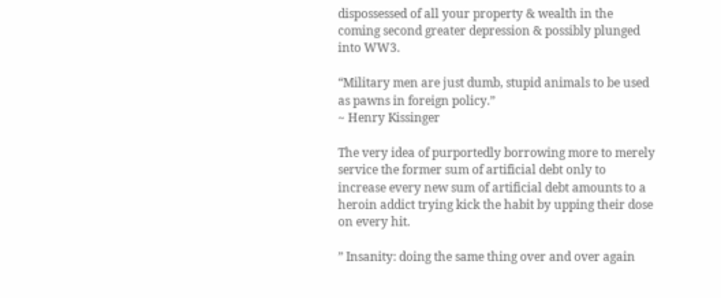dispossessed of all your property & wealth in the coming second greater depression & possibly plunged into WW3.

“Military men are just dumb, stupid animals to be used as pawns in foreign policy.”
~ Henry Kissinger

The very idea of purportedly borrowing more to merely service the former sum of artificial debt only to increase every new sum of artificial debt amounts to a heroin addict trying kick the habit by upping their dose on every hit.

” Insanity: doing the same thing over and over again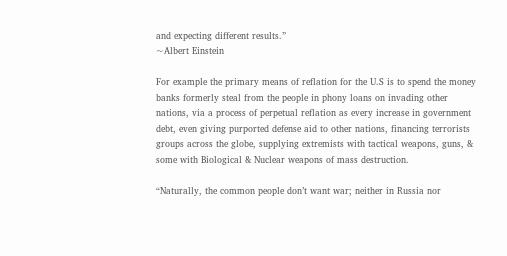and expecting different results.”
~Albert Einstein

For example the primary means of reflation for the U.S is to spend the money banks formerly steal from the people in phony loans on invading other nations, via a process of perpetual reflation as every increase in government debt, even giving purported defense aid to other nations, financing terrorists groups across the globe, supplying extremists with tactical weapons, guns, & some with Biological & Nuclear weapons of mass destruction.

“Naturally, the common people don’t want war; neither in Russia nor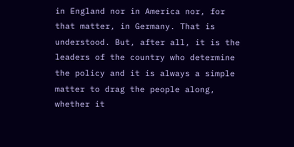in England nor in America nor, for that matter, in Germany. That is understood. But, after all, it is the leaders of the country who determine the policy and it is always a simple matter to drag the people along, whether it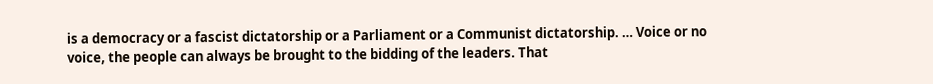is a democracy or a fascist dictatorship or a Parliament or a Communist dictatorship. … Voice or no voice, the people can always be brought to the bidding of the leaders. That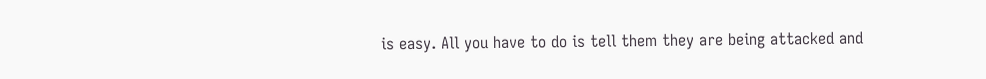is easy. All you have to do is tell them they are being attacked and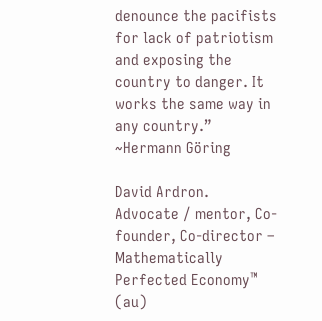denounce the pacifists for lack of patriotism and exposing the country to danger. It works the same way in any country.”
~Hermann Göring

David Ardron.
Advocate / mentor, Co-founder, Co-director – Mathematically Perfected Economy™ (au)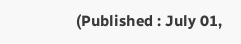(Published : July 01,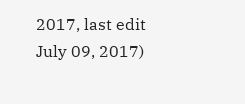2017, last edit July 09, 2017)